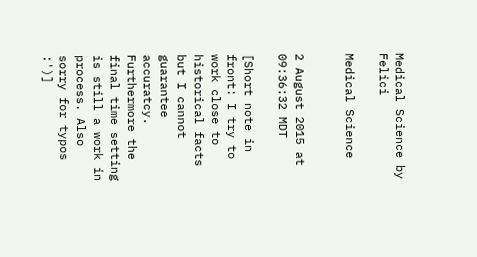Medical Science by Felici

Medical Science


2 August 2015 at 09:36:32 MDT

[Short note in front: I try to work close to historical facts but I cannot guarantee accuratcy. Furthermore the final time setting is still a work in process. Also sorry for typos :')]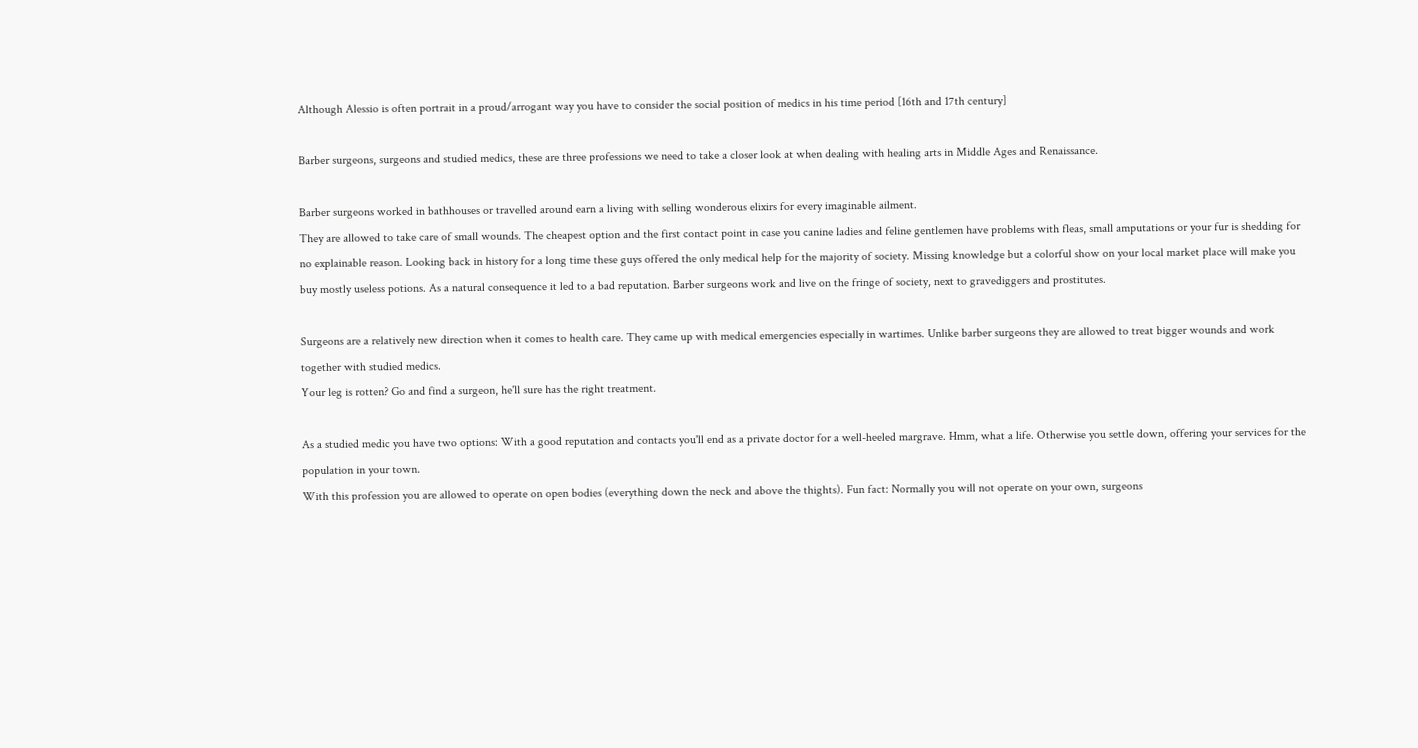Although Alessio is often portrait in a proud/arrogant way you have to consider the social position of medics in his time period [16th and 17th century]

Barber surgeons, surgeons and studied medics, these are three professions we need to take a closer look at when dealing with healing arts in Middle Ages and Renaissance.

Barber surgeons worked in bathhouses or travelled around earn a living with selling wonderous elixirs for every imaginable ailment.
They are allowed to take care of small wounds. The cheapest option and the first contact point in case you canine ladies and feline gentlemen have problems with fleas, small amputations or your fur is shedding for no explainable reason. Looking back in history for a long time these guys offered the only medical help for the majority of society. Missing knowledge but a colorful show on your local market place will make you buy mostly useless potions. As a natural consequence it led to a bad reputation. Barber surgeons work and live on the fringe of society, next to gravediggers and prostitutes.

Surgeons are a relatively new direction when it comes to health care. They came up with medical emergencies especially in wartimes. Unlike barber surgeons they are allowed to treat bigger wounds and work together with studied medics.
Your leg is rotten? Go and find a surgeon, he'll sure has the right treatment.

As a studied medic you have two options: With a good reputation and contacts you'll end as a private doctor for a well-heeled margrave. Hmm, what a life. Otherwise you settle down, offering your services for the population in your town.
With this profession you are allowed to operate on open bodies (everything down the neck and above the thights). Fun fact: Normally you will not operate on your own, surgeons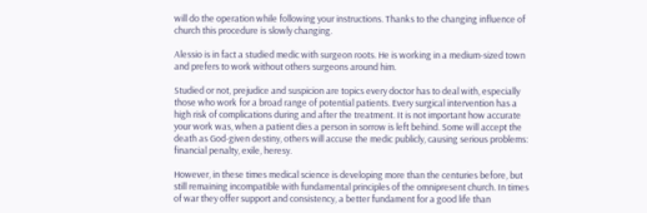will do the operation while following your instructions. Thanks to the changing influence of church this procedure is slowly changing.

Alessio is in fact a studied medic with surgeon roots. He is working in a medium-sized town and prefers to work without others surgeons around him.

Studied or not, prejudice and suspicion are topics every doctor has to deal with, especially those who work for a broad range of potential patients. Every surgical intervention has a high risk of complications during and after the treatment. It is not important how accurate your work was, when a patient dies a person in sorrow is left behind. Some will accept the death as God-given destiny, others will accuse the medic publicly, causing serious problems: financial penalty, exile, heresy.

However, in these times medical science is developing more than the centuries before, but still remaining incompatible with fundamental principles of the omnipresent church. In times of war they offer support and consistency, a better fundament for a good life than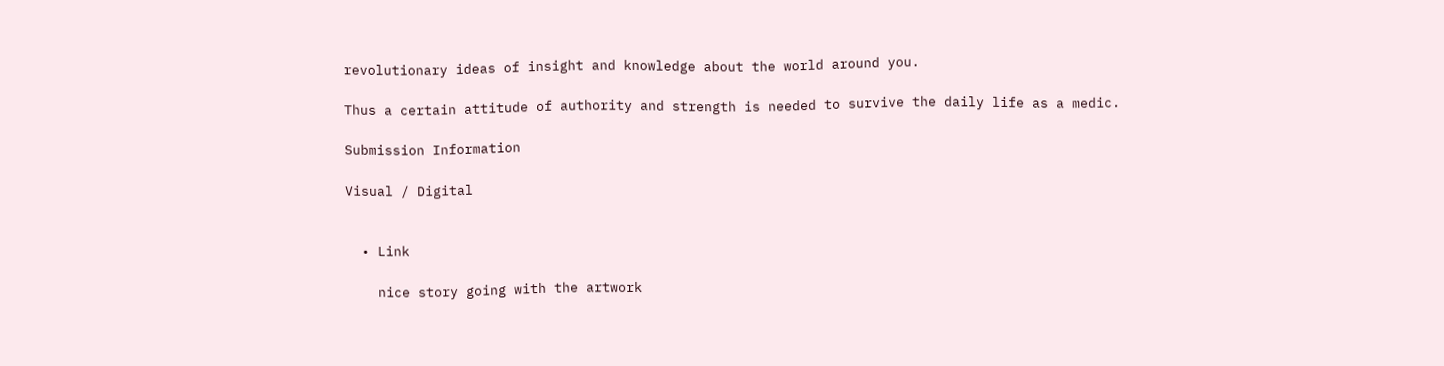revolutionary ideas of insight and knowledge about the world around you.

Thus a certain attitude of authority and strength is needed to survive the daily life as a medic.

Submission Information

Visual / Digital


  • Link

    nice story going with the artwork